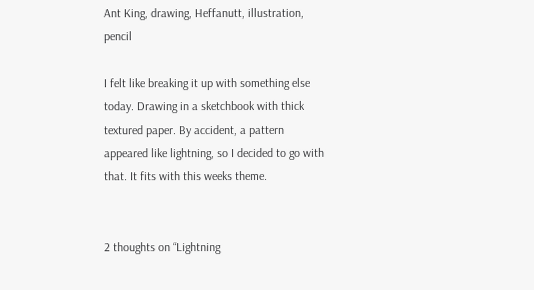Ant King, drawing, Heffanutt, illustration, pencil

I felt like breaking it up with something else today. Drawing in a sketchbook with thick textured paper. By accident, a pattern appeared like lightning, so I decided to go with that. It fits with this weeks theme.


2 thoughts on “Lightning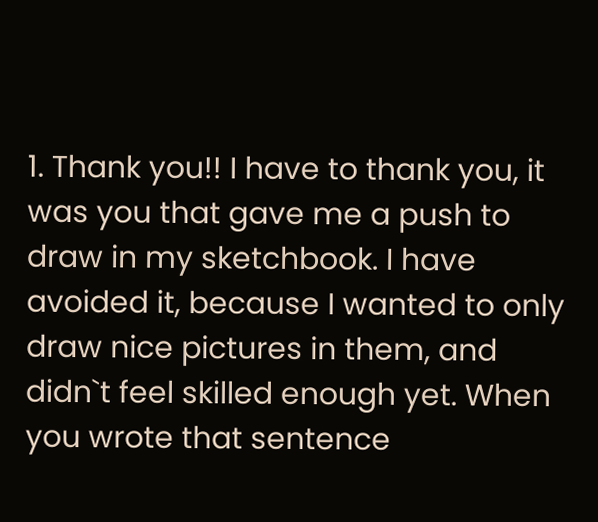1. Thank you!! I have to thank you, it was you that gave me a push to draw in my sketchbook. I have avoided it, because I wanted to only draw nice pictures in them, and didn`t feel skilled enough yet. When you wrote that sentence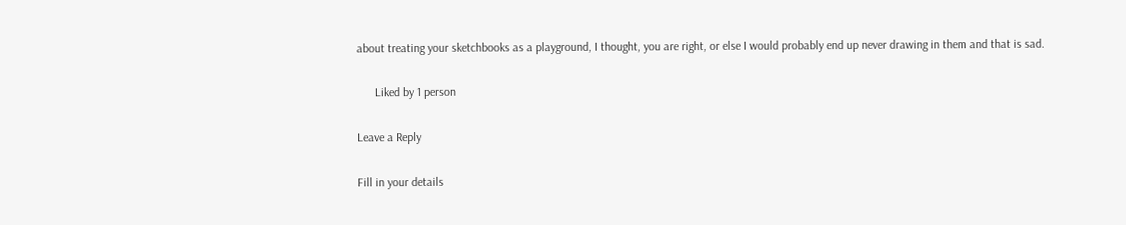about treating your sketchbooks as a playground, I thought, you are right, or else I would probably end up never drawing in them and that is sad.

      Liked by 1 person

Leave a Reply

Fill in your details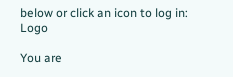below or click an icon to log in: Logo

You are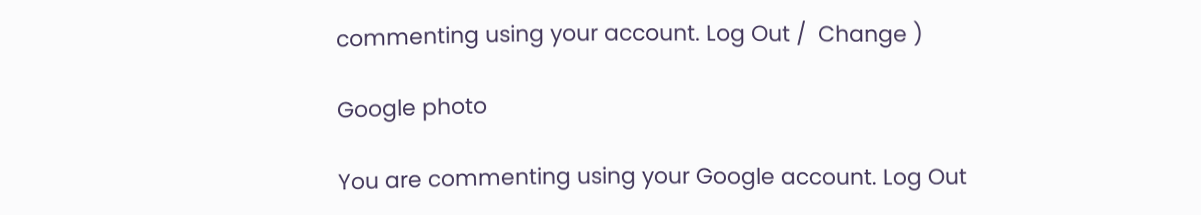commenting using your account. Log Out /  Change )

Google photo

You are commenting using your Google account. Log Out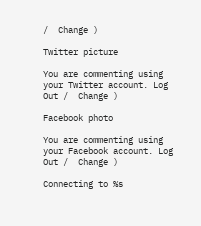/  Change )

Twitter picture

You are commenting using your Twitter account. Log Out /  Change )

Facebook photo

You are commenting using your Facebook account. Log Out /  Change )

Connecting to %s